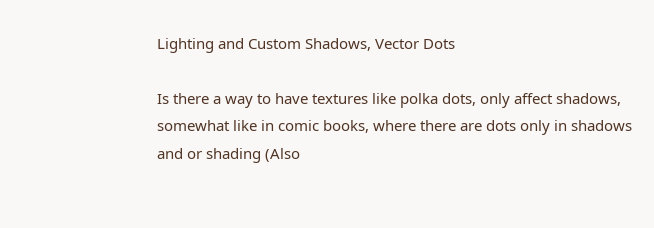Lighting and Custom Shadows, Vector Dots

Is there a way to have textures like polka dots, only affect shadows, somewhat like in comic books, where there are dots only in shadows and or shading (Also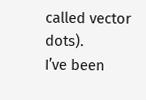called vector dots).
I’ve been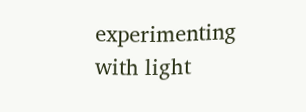experimenting with light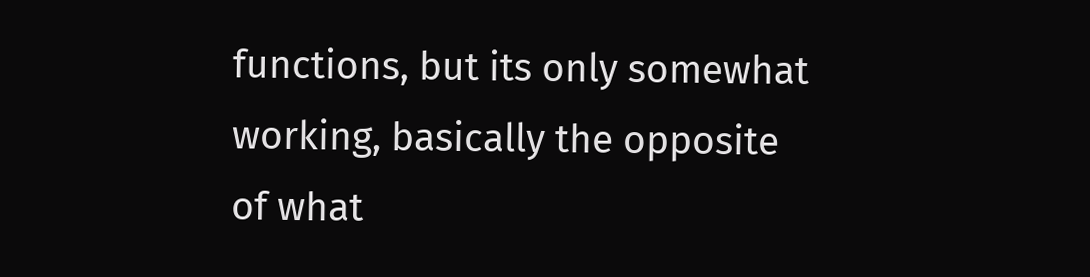functions, but its only somewhat working, basically the opposite of what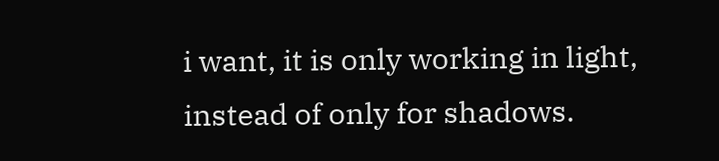i want, it is only working in light, instead of only for shadows.